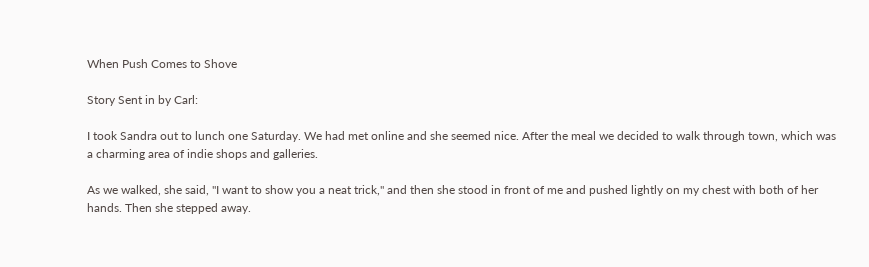When Push Comes to Shove

Story Sent in by Carl:

I took Sandra out to lunch one Saturday. We had met online and she seemed nice. After the meal we decided to walk through town, which was a charming area of indie shops and galleries.

As we walked, she said, "I want to show you a neat trick," and then she stood in front of me and pushed lightly on my chest with both of her hands. Then she stepped away.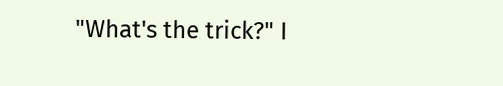"What's the trick?" I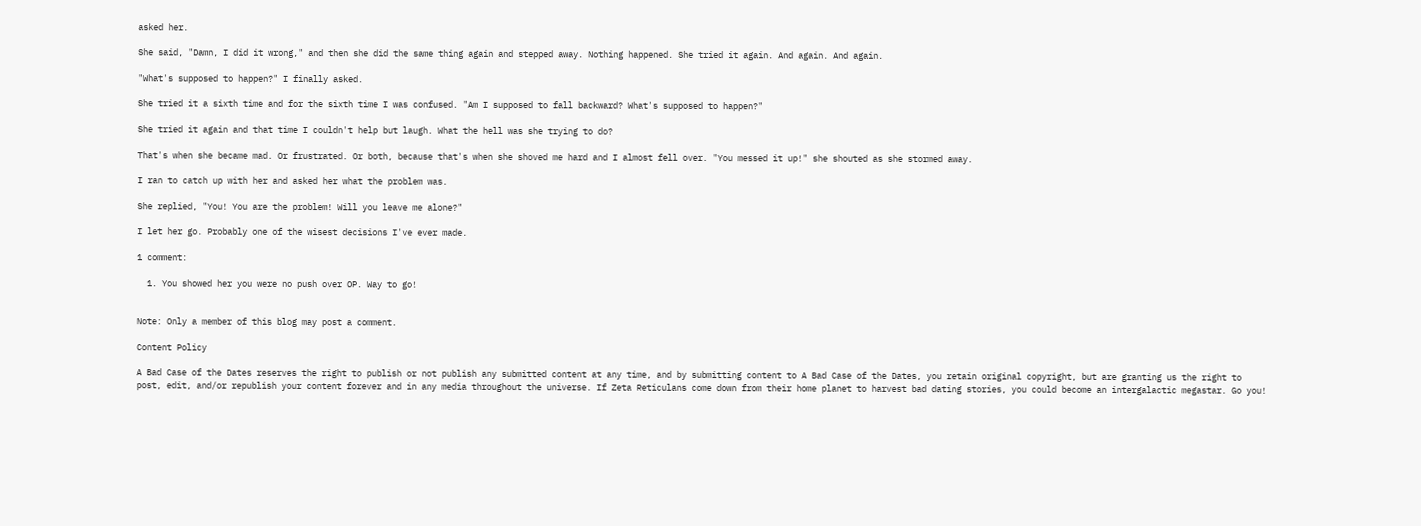asked her.

She said, "Damn, I did it wrong," and then she did the same thing again and stepped away. Nothing happened. She tried it again. And again. And again.

"What's supposed to happen?" I finally asked.

She tried it a sixth time and for the sixth time I was confused. "Am I supposed to fall backward? What's supposed to happen?"

She tried it again and that time I couldn't help but laugh. What the hell was she trying to do?

That's when she became mad. Or frustrated. Or both, because that's when she shoved me hard and I almost fell over. "You messed it up!" she shouted as she stormed away.

I ran to catch up with her and asked her what the problem was.

She replied, "You! You are the problem! Will you leave me alone?"

I let her go. Probably one of the wisest decisions I've ever made.

1 comment:

  1. You showed her you were no push over OP. Way to go!


Note: Only a member of this blog may post a comment.

Content Policy

A Bad Case of the Dates reserves the right to publish or not publish any submitted content at any time, and by submitting content to A Bad Case of the Dates, you retain original copyright, but are granting us the right to post, edit, and/or republish your content forever and in any media throughout the universe. If Zeta Reticulans come down from their home planet to harvest bad dating stories, you could become an intergalactic megastar. Go you!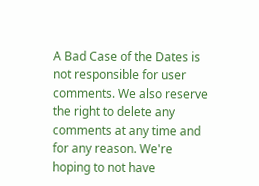A Bad Case of the Dates is not responsible for user comments. We also reserve the right to delete any comments at any time and for any reason. We're hoping to not have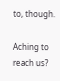to, though.

Aching to reach us?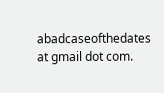abadcaseofthedates at gmail dot com.